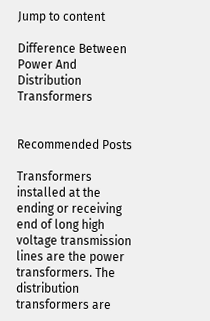Jump to content

Difference Between Power And Distribution Transformers


Recommended Posts

Transformers installed at the ending or receiving end of long high voltage transmission lines are the power transformers. The distribution transformers are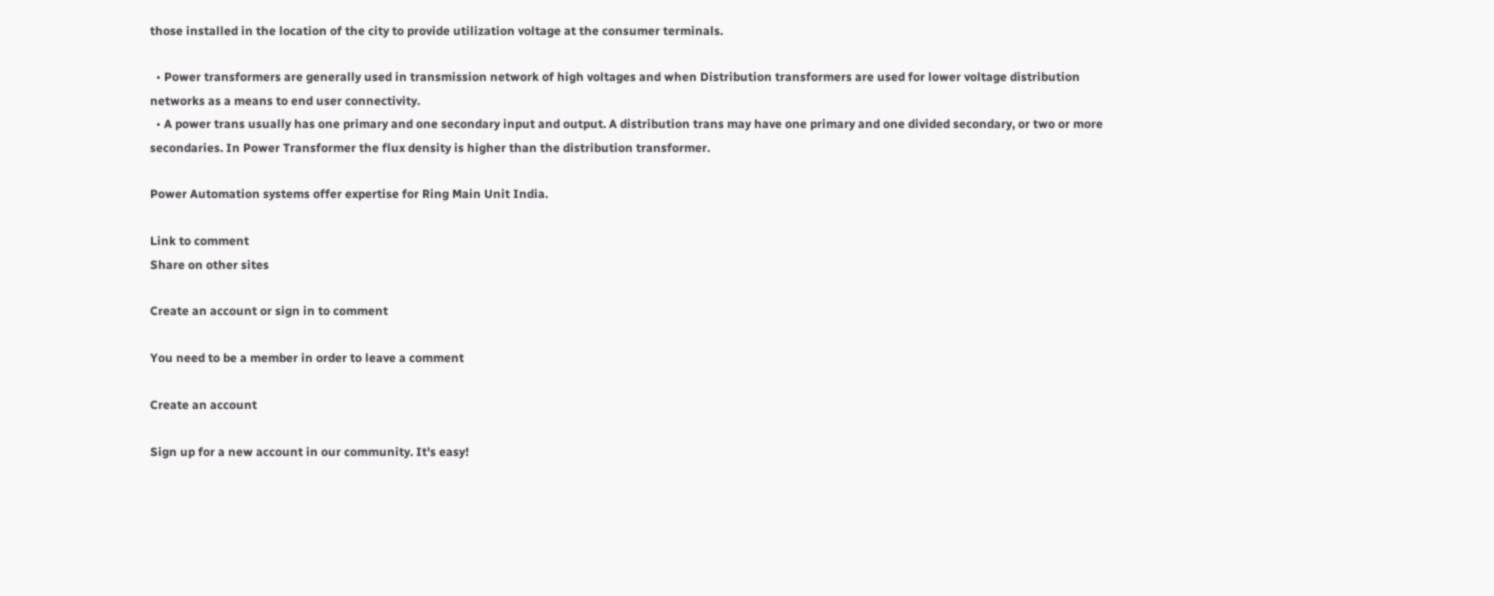those installed in the location of the city to provide utilization voltage at the consumer terminals.

  • Power transformers are generally used in transmission network of high voltages and when Distribution transformers are used for lower voltage distribution networks as a means to end user connectivity.
  • A power trans usually has one primary and one secondary input and output. A distribution trans may have one primary and one divided secondary, or two or more secondaries. In Power Transformer the flux density is higher than the distribution transformer.

Power Automation systems offer expertise for Ring Main Unit India.

Link to comment
Share on other sites

Create an account or sign in to comment

You need to be a member in order to leave a comment

Create an account

Sign up for a new account in our community. It's easy!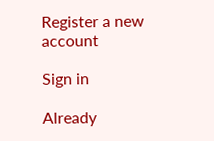Register a new account

Sign in

Already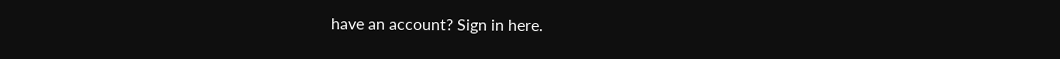have an account? Sign in here.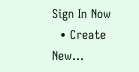Sign In Now
  • Create New...